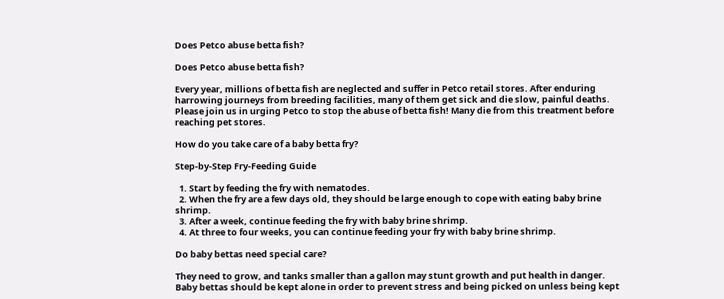Does Petco abuse betta fish?

Does Petco abuse betta fish?

Every year, millions of betta fish are neglected and suffer in Petco retail stores. After enduring harrowing journeys from breeding facilities, many of them get sick and die slow, painful deaths. Please join us in urging Petco to stop the abuse of betta fish! Many die from this treatment before reaching pet stores.

How do you take care of a baby betta fry?

Step-by-Step Fry-Feeding Guide

  1. Start by feeding the fry with nematodes.
  2. When the fry are a few days old, they should be large enough to cope with eating baby brine shrimp.
  3. After a week, continue feeding the fry with baby brine shrimp.
  4. At three to four weeks, you can continue feeding your fry with baby brine shrimp.

Do baby bettas need special care?

They need to grow, and tanks smaller than a gallon may stunt growth and put health in danger. Baby bettas should be kept alone in order to prevent stress and being picked on unless being kept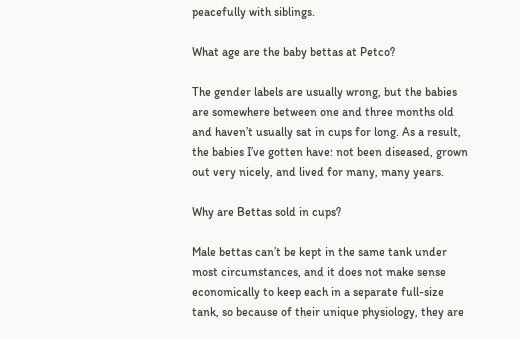peacefully with siblings.

What age are the baby bettas at Petco?

The gender labels are usually wrong, but the babies are somewhere between one and three months old and haven’t usually sat in cups for long. As a result, the babies I’ve gotten have: not been diseased, grown out very nicely, and lived for many, many years.

Why are Bettas sold in cups?

Male bettas can’t be kept in the same tank under most circumstances, and it does not make sense economically to keep each in a separate full-size tank, so because of their unique physiology, they are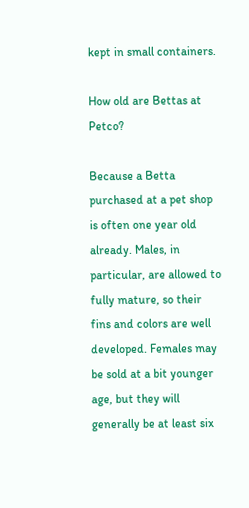kept in small containers.

How old are Bettas at Petco?

Because a Betta purchased at a pet shop is often one year old already. Males, in particular, are allowed to fully mature, so their fins and colors are well developed. Females may be sold at a bit younger age, but they will generally be at least six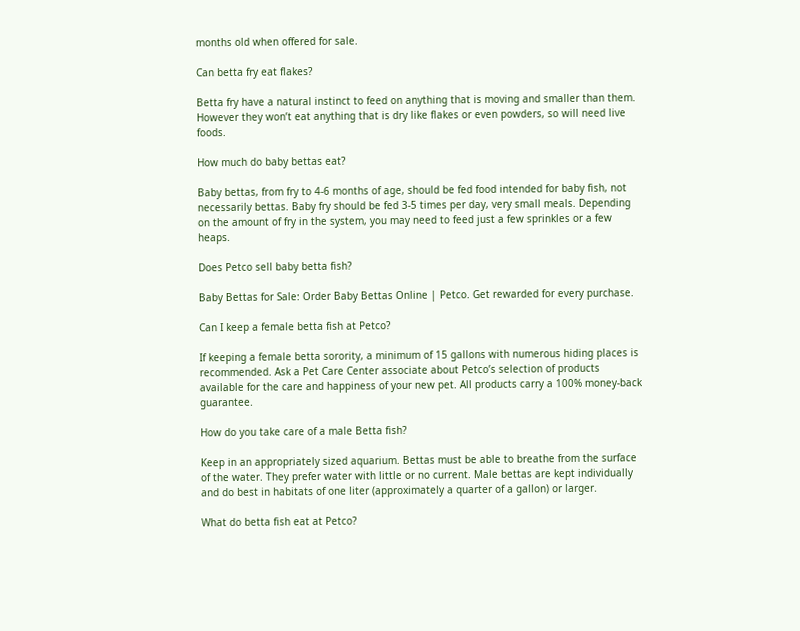months old when offered for sale.

Can betta fry eat flakes?

Betta fry have a natural instinct to feed on anything that is moving and smaller than them. However they won’t eat anything that is dry like flakes or even powders, so will need live foods.

How much do baby bettas eat?

Baby bettas, from fry to 4-6 months of age, should be fed food intended for baby fish, not necessarily bettas. Baby fry should be fed 3-5 times per day, very small meals. Depending on the amount of fry in the system, you may need to feed just a few sprinkles or a few heaps.

Does Petco sell baby betta fish?

Baby Bettas for Sale: Order Baby Bettas Online | Petco. Get rewarded for every purchase.

Can I keep a female betta fish at Petco?

If keeping a female betta sorority, a minimum of 15 gallons with numerous hiding places is recommended. Ask a Pet Care Center associate about Petco’s selection of products available for the care and happiness of your new pet. All products carry a 100% money-back guarantee.

How do you take care of a male Betta fish?

Keep in an appropriately sized aquarium. Bettas must be able to breathe from the surface of the water. They prefer water with little or no current. Male bettas are kept individually and do best in habitats of one liter (approximately a quarter of a gallon) or larger.

What do betta fish eat at Petco?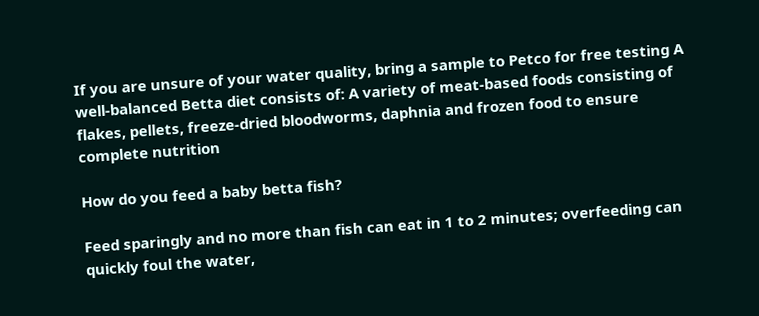If you are unsure of your water quality, bring a sample to Petco for free testing A well-balanced Betta diet consists of: A variety of meat-based foods consisting of flakes, pellets, freeze-dried bloodworms, daphnia and frozen food to ensure complete nutrition

How do you feed a baby betta fish?

Feed sparingly and no more than fish can eat in 1 to 2 minutes; overfeeding can quickly foul the water,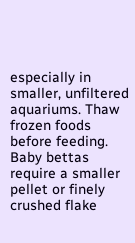especially in smaller, unfiltered aquariums. Thaw frozen foods before feeding. Baby bettas require a smaller pellet or finely crushed flake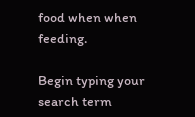food when when feeding.

Begin typing your search term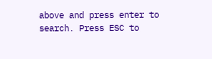above and press enter to search. Press ESC to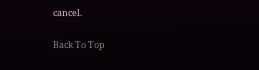cancel.

Back To Top